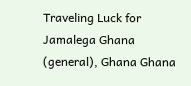Traveling Luck for Jamalega Ghana (general), Ghana Ghana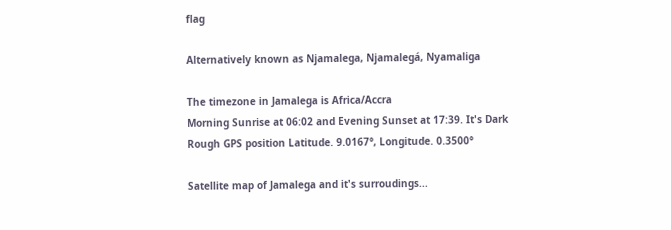flag

Alternatively known as Njamalega, Njamalegá, Nyamaliga

The timezone in Jamalega is Africa/Accra
Morning Sunrise at 06:02 and Evening Sunset at 17:39. It's Dark
Rough GPS position Latitude. 9.0167°, Longitude. 0.3500°

Satellite map of Jamalega and it's surroudings...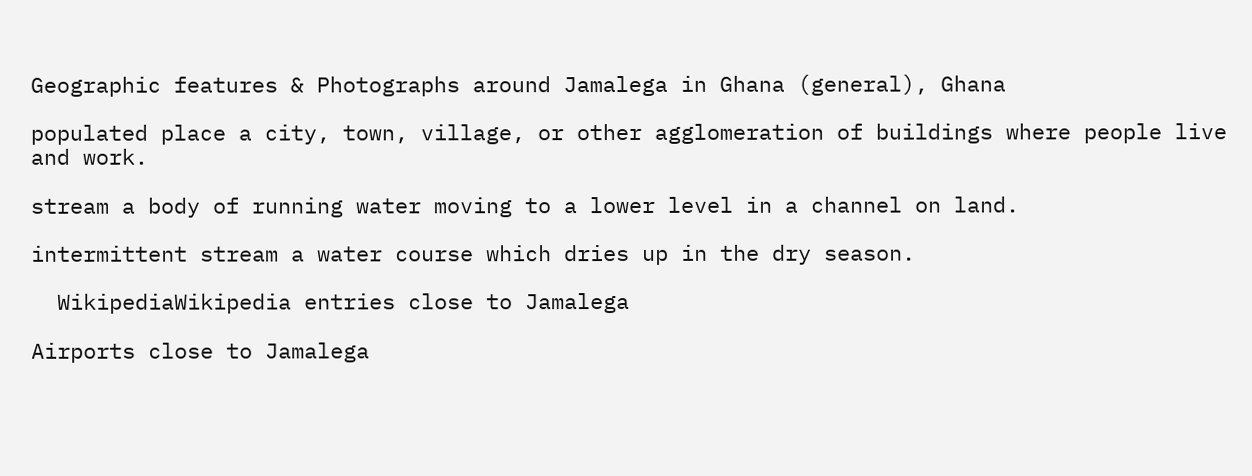Geographic features & Photographs around Jamalega in Ghana (general), Ghana

populated place a city, town, village, or other agglomeration of buildings where people live and work.

stream a body of running water moving to a lower level in a channel on land.

intermittent stream a water course which dries up in the dry season.

  WikipediaWikipedia entries close to Jamalega

Airports close to Jamalega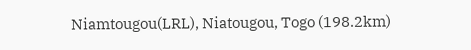Niamtougou(LRL), Niatougou, Togo (198.2km)